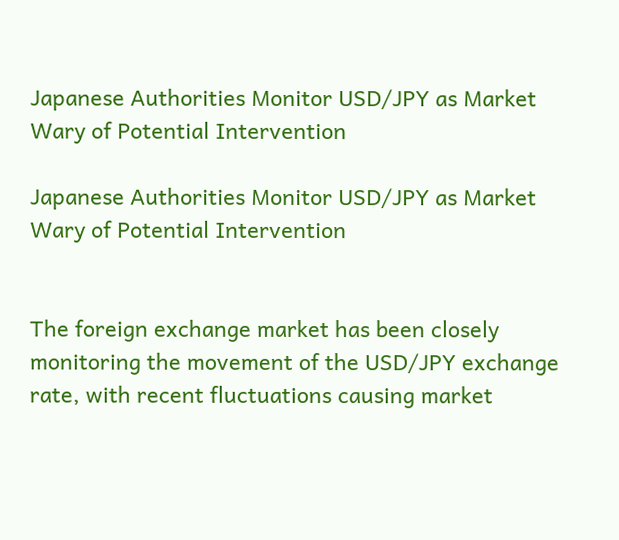Japanese Authorities Monitor USD/JPY as Market Wary of Potential Intervention

Japanese Authorities Monitor USD/JPY as Market Wary of Potential Intervention


The foreign exchange market has been closely monitoring the movement of the USD/JPY exchange rate, with recent fluctuations causing market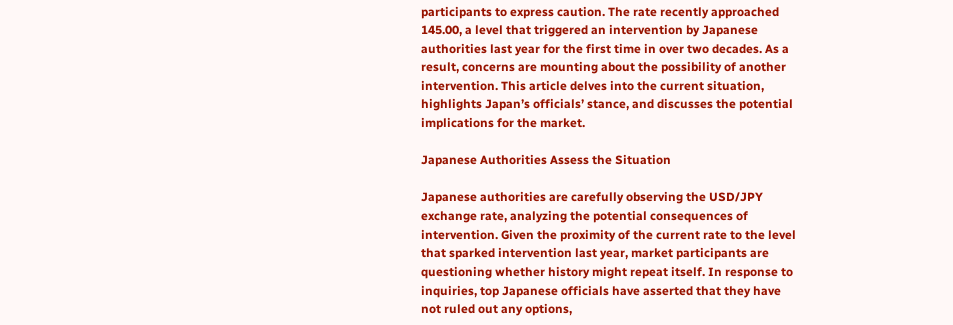participants to express caution. The rate recently approached 145.00, a level that triggered an intervention by Japanese authorities last year for the first time in over two decades. As a result, concerns are mounting about the possibility of another intervention. This article delves into the current situation, highlights Japan’s officials’ stance, and discusses the potential implications for the market.

Japanese Authorities Assess the Situation

Japanese authorities are carefully observing the USD/JPY exchange rate, analyzing the potential consequences of intervention. Given the proximity of the current rate to the level that sparked intervention last year, market participants are questioning whether history might repeat itself. In response to inquiries, top Japanese officials have asserted that they have not ruled out any options,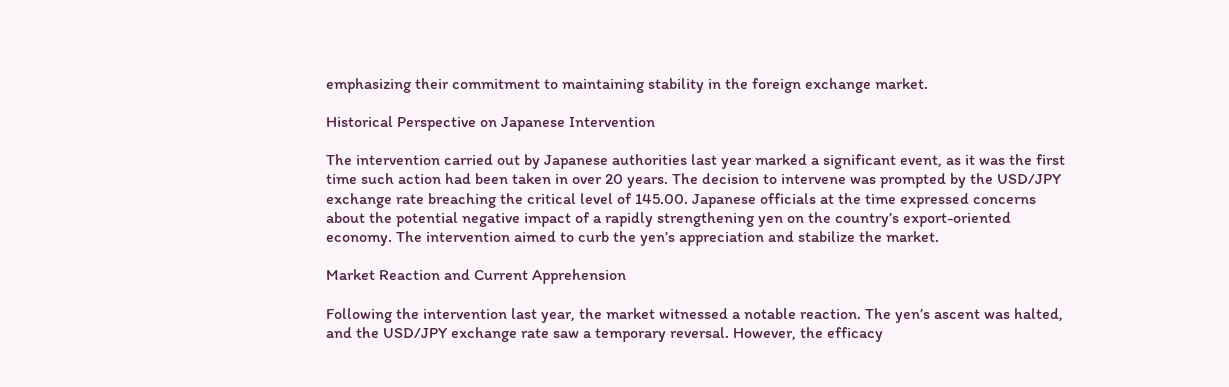emphasizing their commitment to maintaining stability in the foreign exchange market.

Historical Perspective on Japanese Intervention

The intervention carried out by Japanese authorities last year marked a significant event, as it was the first time such action had been taken in over 20 years. The decision to intervene was prompted by the USD/JPY exchange rate breaching the critical level of 145.00. Japanese officials at the time expressed concerns about the potential negative impact of a rapidly strengthening yen on the country’s export-oriented economy. The intervention aimed to curb the yen’s appreciation and stabilize the market.

Market Reaction and Current Apprehension

Following the intervention last year, the market witnessed a notable reaction. The yen’s ascent was halted, and the USD/JPY exchange rate saw a temporary reversal. However, the efficacy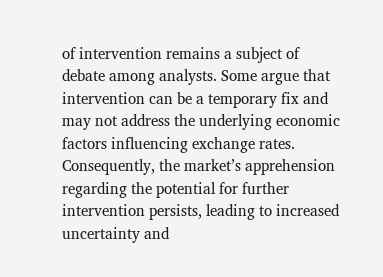of intervention remains a subject of debate among analysts. Some argue that intervention can be a temporary fix and may not address the underlying economic factors influencing exchange rates. Consequently, the market’s apprehension regarding the potential for further intervention persists, leading to increased uncertainty and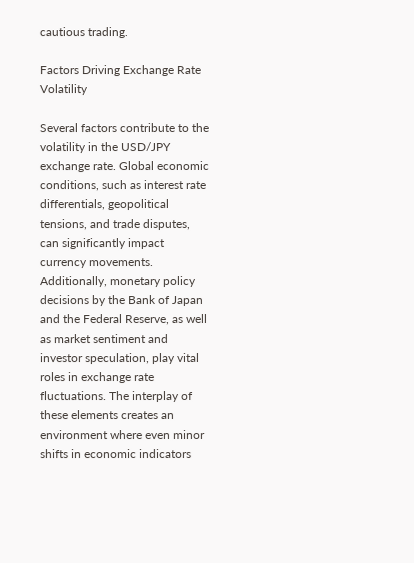cautious trading.

Factors Driving Exchange Rate Volatility

Several factors contribute to the volatility in the USD/JPY exchange rate. Global economic conditions, such as interest rate differentials, geopolitical tensions, and trade disputes, can significantly impact currency movements. Additionally, monetary policy decisions by the Bank of Japan and the Federal Reserve, as well as market sentiment and investor speculation, play vital roles in exchange rate fluctuations. The interplay of these elements creates an environment where even minor shifts in economic indicators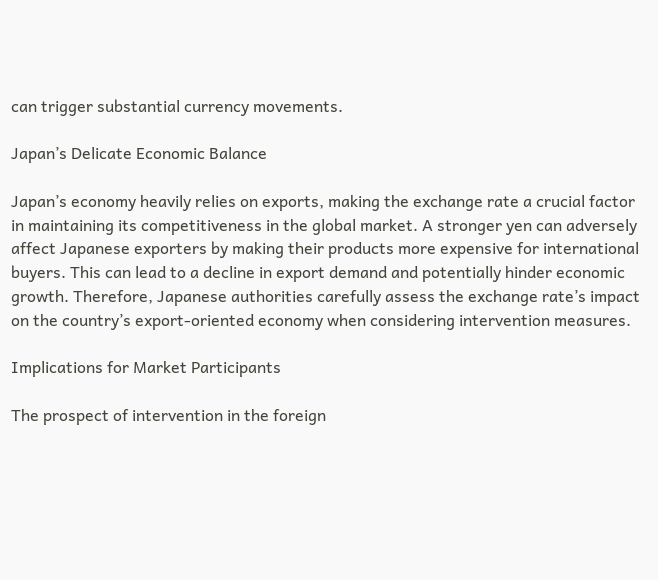can trigger substantial currency movements.

Japan’s Delicate Economic Balance

Japan’s economy heavily relies on exports, making the exchange rate a crucial factor in maintaining its competitiveness in the global market. A stronger yen can adversely affect Japanese exporters by making their products more expensive for international buyers. This can lead to a decline in export demand and potentially hinder economic growth. Therefore, Japanese authorities carefully assess the exchange rate’s impact on the country’s export-oriented economy when considering intervention measures.

Implications for Market Participants

The prospect of intervention in the foreign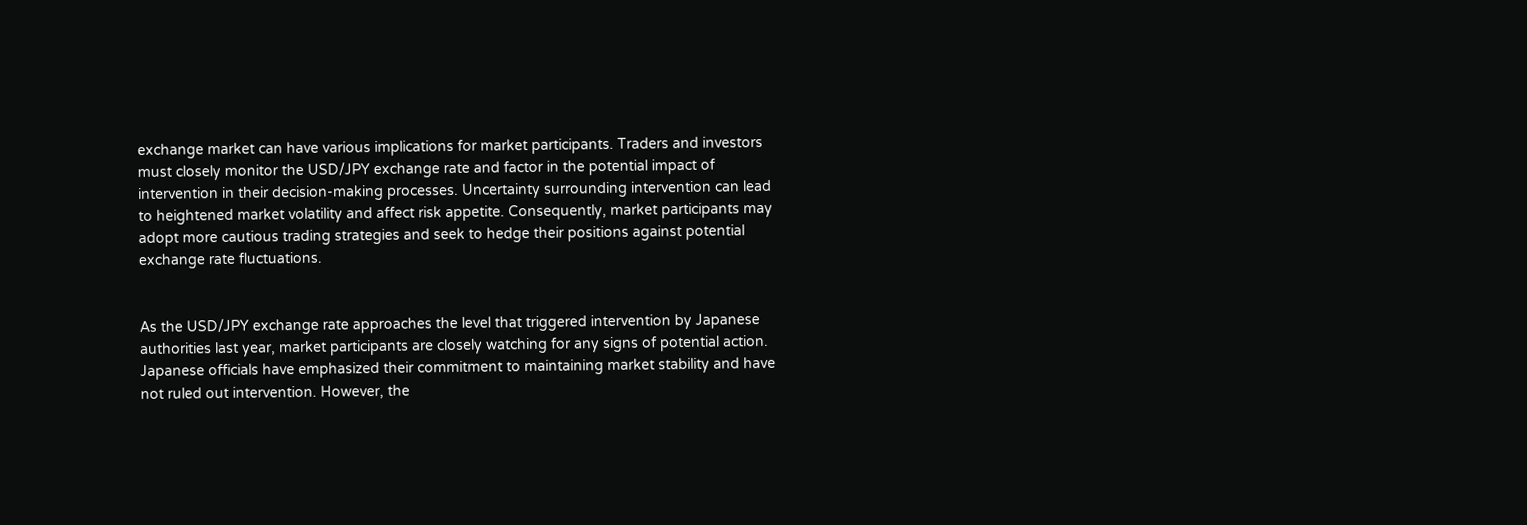exchange market can have various implications for market participants. Traders and investors must closely monitor the USD/JPY exchange rate and factor in the potential impact of intervention in their decision-making processes. Uncertainty surrounding intervention can lead to heightened market volatility and affect risk appetite. Consequently, market participants may adopt more cautious trading strategies and seek to hedge their positions against potential exchange rate fluctuations.


As the USD/JPY exchange rate approaches the level that triggered intervention by Japanese authorities last year, market participants are closely watching for any signs of potential action. Japanese officials have emphasized their commitment to maintaining market stability and have not ruled out intervention. However, the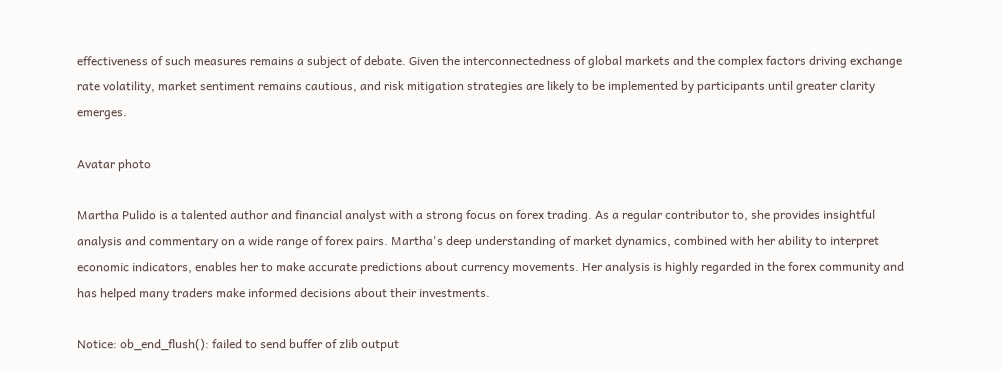effectiveness of such measures remains a subject of debate. Given the interconnectedness of global markets and the complex factors driving exchange rate volatility, market sentiment remains cautious, and risk mitigation strategies are likely to be implemented by participants until greater clarity emerges.

Avatar photo

Martha Pulido is a talented author and financial analyst with a strong focus on forex trading. As a regular contributor to, she provides insightful analysis and commentary on a wide range of forex pairs. Martha's deep understanding of market dynamics, combined with her ability to interpret economic indicators, enables her to make accurate predictions about currency movements. Her analysis is highly regarded in the forex community and has helped many traders make informed decisions about their investments.

Notice: ob_end_flush(): failed to send buffer of zlib output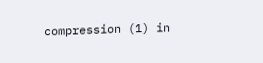compression (1) in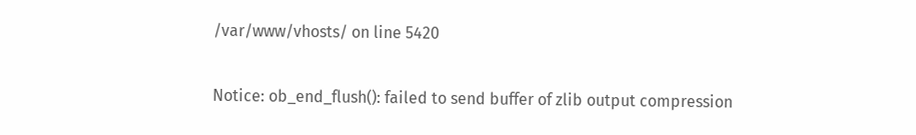/var/www/vhosts/ on line 5420

Notice: ob_end_flush(): failed to send buffer of zlib output compression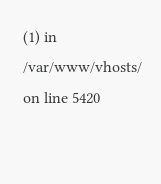(1) in /var/www/vhosts/ on line 5420